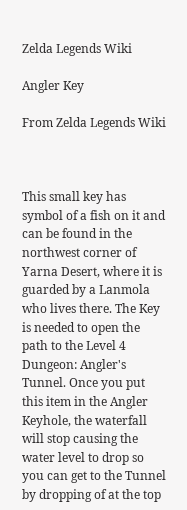Zelda Legends Wiki

Angler Key

From Zelda Legends Wiki



This small key has symbol of a fish on it and can be found in the northwest corner of Yarna Desert, where it is guarded by a Lanmola who lives there. The Key is needed to open the path to the Level 4 Dungeon: Angler's Tunnel. Once you put this item in the Angler Keyhole, the waterfall will stop causing the water level to drop so you can get to the Tunnel by dropping of at the top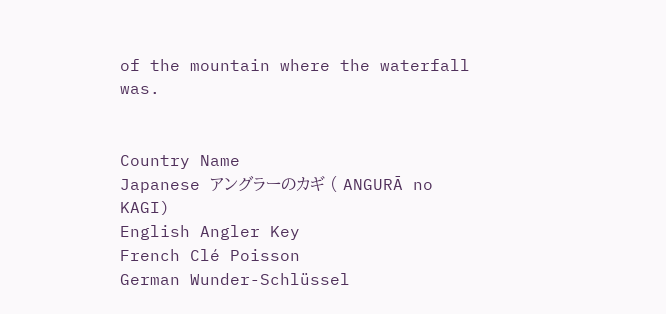of the mountain where the waterfall was.


Country Name
Japanese アングラーのカギ ( ANGURĀ no KAGI)
English Angler Key
French Clé Poisson
German Wunder-Schlüssel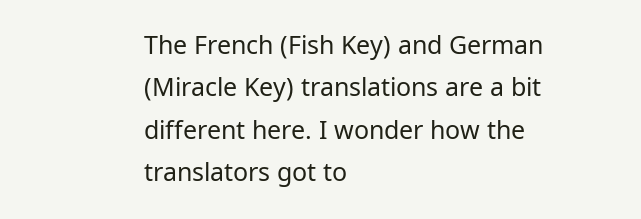The French (Fish Key) and German (Miracle Key) translations are a bit different here. I wonder how the translators got to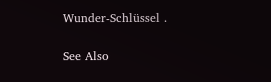Wunder-Schlüssel .

See Also